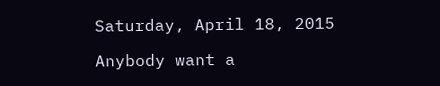Saturday, April 18, 2015

Anybody want a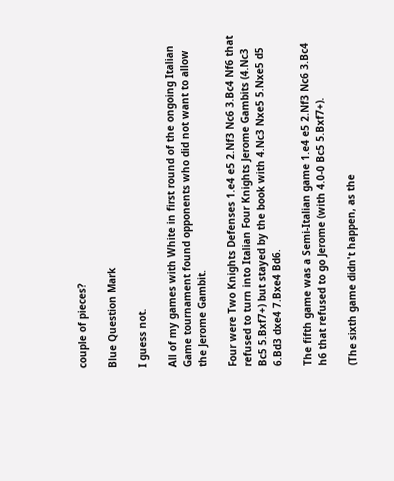couple of pieces?

Blue Question Mark

I guess not.

All of my games with White in first round of the ongoing Italian Game tournament found opponents who did not want to allow the Jerome Gambit.

Four were Two Knights Defenses 1.e4 e5 2.Nf3 Nc6 3.Bc4 Nf6 that refused to turn into Italian Four Knights Jerome Gambits (4.Nc3 Bc5 5.Bxf7+) but stayed by the book with 4.Nc3 Nxe5 5.Nxe5 d5 6.Bd3 dxe4 7.Bxe4 Bd6.

The fifth game was a Semi-Italian game 1.e4 e5 2.Nf3 Nc6 3.Bc4 h6 that refused to go Jerome (with 4.0-0 Bc5 5.Bxf7+).

(The sixth game didn't happen, as the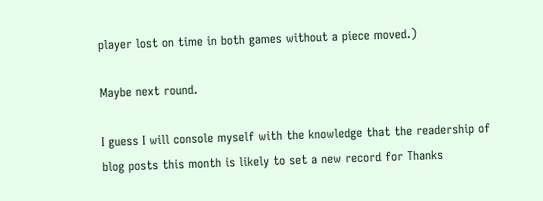player lost on time in both games without a piece moved.)

Maybe next round.

I guess I will console myself with the knowledge that the readership of blog posts this month is likely to set a new record for Thanks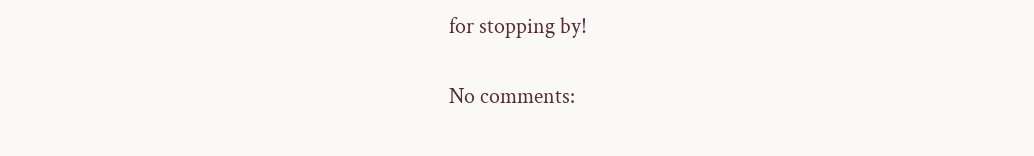for stopping by!

No comments: